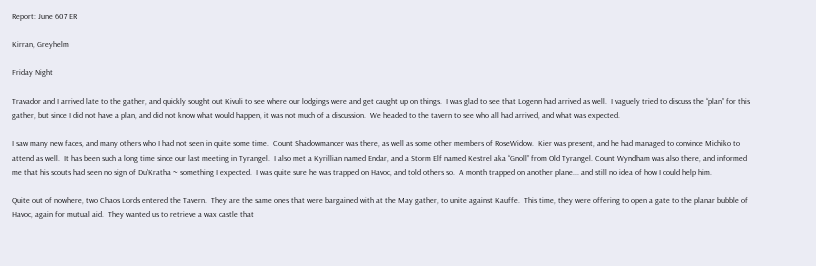Report: June 607 ER

Kirran, Greyhelm

Friday Night

Travador and I arrived late to the gather, and quickly sought out Kivuli to see where our lodgings were and get caught up on things.  I was glad to see that Logenn had arrived as well.  I vaguely tried to discuss the “plan” for this gather, but since I did not have a plan, and did not know what would happen, it was not much of a discussion.  We headed to the tavern to see who all had arrived, and what was expected.

I saw many new faces, and many others who I had not seen in quite some time.  Count Shadowmancer was there, as well as some other members of RoseWidow.  Kier was present, and he had managed to convince Michiko to attend as well.  It has been such a long time since our last meeting in Tyrangel.  I also met a Kyrillian named Endar, and a Storm Elf named Kestrel aka “Gnoll” from Old Tyrangel. Count Wyndham was also there, and informed me that his scouts had seen no sign of Du’Kratha ~ something I expected.  I was quite sure he was trapped on Havoc, and told others so.  A month trapped on another plane... and still no idea of how I could help him.

Quite out of nowhere, two Chaos Lords entered the Tavern.  They are the same ones that were bargained with at the May gather, to unite against Kauffe.  This time, they were offering to open a gate to the planar bubble of Havoc, again for mutual aid.  They wanted us to retrieve a wax castle that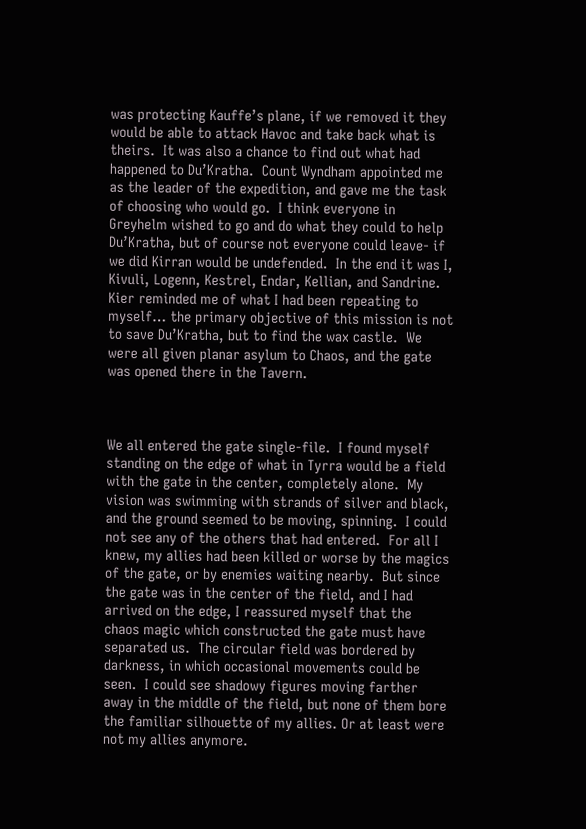was protecting Kauffe’s plane, if we removed it they would be able to attack Havoc and take back what is theirs.  It was also a chance to find out what had happened to Du’Kratha.  Count Wyndham appointed me as the leader of the expedition, and gave me the task of choosing who would go.  I think everyone in Greyhelm wished to go and do what they could to help Du’Kratha, but of course not everyone could leave- if we did Kirran would be undefended.  In the end it was I, Kivuli, Logenn, Kestrel, Endar, Kellian, and Sandrine.  Kier reminded me of what I had been repeating to myself… the primary objective of this mission is not to save Du’Kratha, but to find the wax castle.  We were all given planar asylum to Chaos, and the gate was opened there in the Tavern.



We all entered the gate single-file.  I found myself standing on the edge of what in Tyrra would be a field with the gate in the center, completely alone.  My vision was swimming with strands of silver and black, and the ground seemed to be moving, spinning.  I could not see any of the others that had entered.  For all I knew, my allies had been killed or worse by the magics of the gate, or by enemies waiting nearby.  But since the gate was in the center of the field, and I had arrived on the edge, I reassured myself that the chaos magic which constructed the gate must have separated us.  The circular field was bordered by darkness, in which occasional movements could be seen.  I could see shadowy figures moving farther away in the middle of the field, but none of them bore the familiar silhouette of my allies. Or at least were not my allies anymore.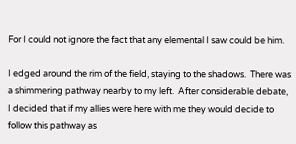For I could not ignore the fact that any elemental I saw could be him.

I edged around the rim of the field, staying to the shadows.  There was a shimmering pathway nearby to my left.  After considerable debate, I decided that if my allies were here with me they would decide to follow this pathway as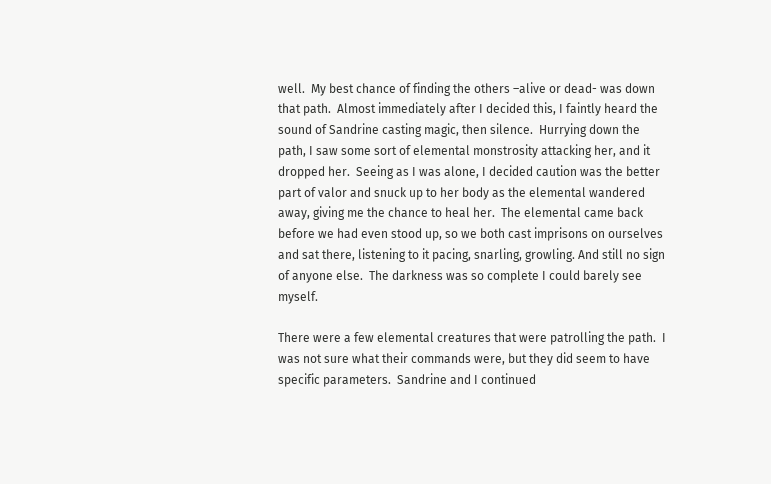well.  My best chance of finding the others –alive or dead- was down that path.  Almost immediately after I decided this, I faintly heard the sound of Sandrine casting magic, then silence.  Hurrying down the path, I saw some sort of elemental monstrosity attacking her, and it dropped her.  Seeing as I was alone, I decided caution was the better part of valor and snuck up to her body as the elemental wandered away, giving me the chance to heal her.  The elemental came back before we had even stood up, so we both cast imprisons on ourselves and sat there, listening to it pacing, snarling, growling. And still no sign of anyone else.  The darkness was so complete I could barely see myself.

There were a few elemental creatures that were patrolling the path.  I was not sure what their commands were, but they did seem to have specific parameters.  Sandrine and I continued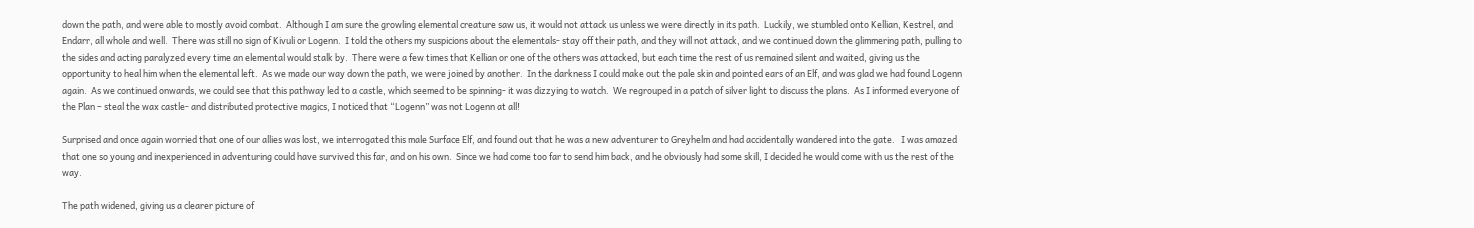down the path, and were able to mostly avoid combat.  Although I am sure the growling elemental creature saw us, it would not attack us unless we were directly in its path.  Luckily, we stumbled onto Kellian, Kestrel, and Endarr, all whole and well.  There was still no sign of Kivuli or Logenn.  I told the others my suspicions about the elementals- stay off their path, and they will not attack, and we continued down the glimmering path, pulling to the sides and acting paralyzed every time an elemental would stalk by.  There were a few times that Kellian or one of the others was attacked, but each time the rest of us remained silent and waited, giving us the opportunity to heal him when the elemental left.  As we made our way down the path, we were joined by another.  In the darkness I could make out the pale skin and pointed ears of an Elf, and was glad we had found Logenn again.  As we continued onwards, we could see that this pathway led to a castle, which seemed to be spinning- it was dizzying to watch.  We regrouped in a patch of silver light to discuss the plans.  As I informed everyone of the Plan – steal the wax castle- and distributed protective magics, I noticed that “Logenn” was not Logenn at all!

Surprised and once again worried that one of our allies was lost, we interrogated this male Surface Elf, and found out that he was a new adventurer to Greyhelm and had accidentally wandered into the gate.   I was amazed that one so young and inexperienced in adventuring could have survived this far, and on his own.  Since we had come too far to send him back, and he obviously had some skill, I decided he would come with us the rest of the way.

The path widened, giving us a clearer picture of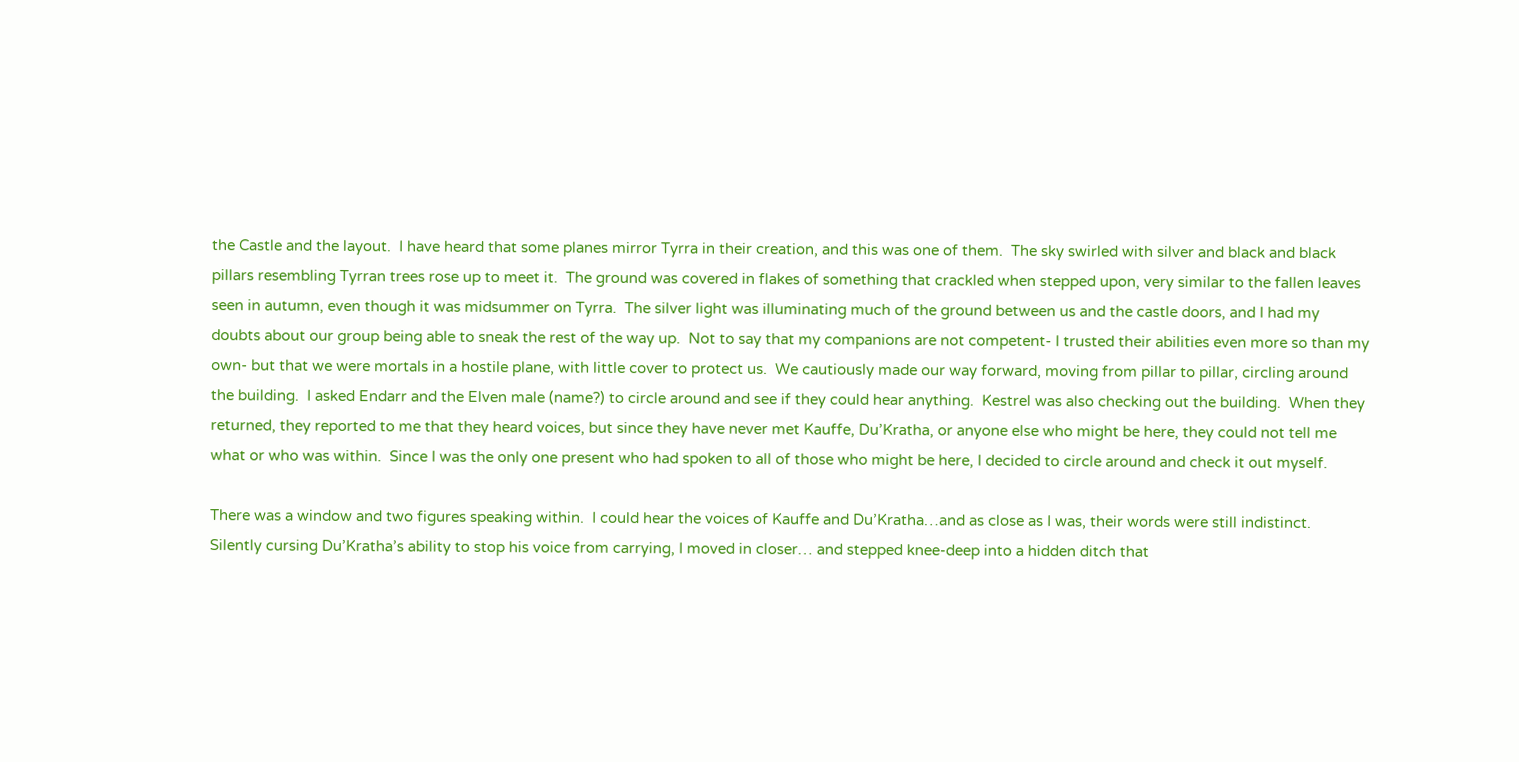the Castle and the layout.  I have heard that some planes mirror Tyrra in their creation, and this was one of them.  The sky swirled with silver and black and black pillars resembling Tyrran trees rose up to meet it.  The ground was covered in flakes of something that crackled when stepped upon, very similar to the fallen leaves seen in autumn, even though it was midsummer on Tyrra.  The silver light was illuminating much of the ground between us and the castle doors, and I had my doubts about our group being able to sneak the rest of the way up.  Not to say that my companions are not competent- I trusted their abilities even more so than my own- but that we were mortals in a hostile plane, with little cover to protect us.  We cautiously made our way forward, moving from pillar to pillar, circling around the building.  I asked Endarr and the Elven male (name?) to circle around and see if they could hear anything.  Kestrel was also checking out the building.  When they returned, they reported to me that they heard voices, but since they have never met Kauffe, Du’Kratha, or anyone else who might be here, they could not tell me what or who was within.  Since I was the only one present who had spoken to all of those who might be here, I decided to circle around and check it out myself.

There was a window and two figures speaking within.  I could hear the voices of Kauffe and Du’Kratha…and as close as I was, their words were still indistinct.  Silently cursing Du’Kratha’s ability to stop his voice from carrying, I moved in closer… and stepped knee-deep into a hidden ditch that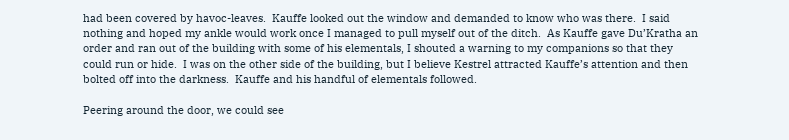had been covered by havoc-leaves.  Kauffe looked out the window and demanded to know who was there.  I said nothing and hoped my ankle would work once I managed to pull myself out of the ditch.  As Kauffe gave Du’Kratha an order and ran out of the building with some of his elementals, I shouted a warning to my companions so that they could run or hide.  I was on the other side of the building, but I believe Kestrel attracted Kauffe’s attention and then bolted off into the darkness.  Kauffe and his handful of elementals followed.

Peering around the door, we could see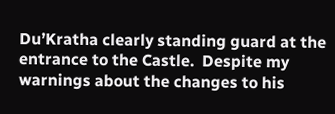Du’Kratha clearly standing guard at the entrance to the Castle.  Despite my warnings about the changes to his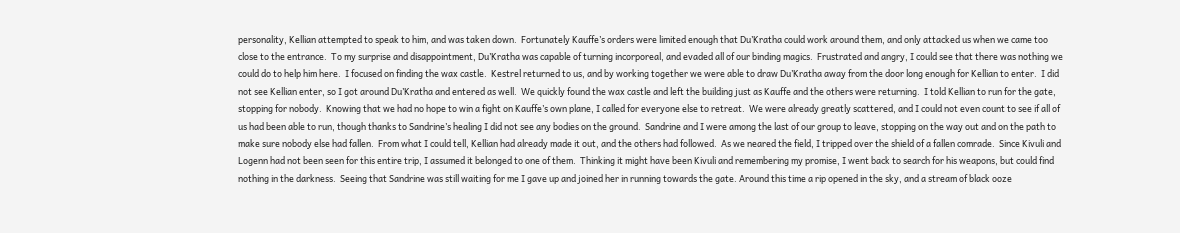personality, Kellian attempted to speak to him, and was taken down.  Fortunately Kauffe’s orders were limited enough that Du’Kratha could work around them, and only attacked us when we came too close to the entrance.  To my surprise and disappointment, Du’Kratha was capable of turning incorporeal, and evaded all of our binding magics.  Frustrated and angry, I could see that there was nothing we could do to help him here.  I focused on finding the wax castle.  Kestrel returned to us, and by working together we were able to draw Du’Kratha away from the door long enough for Kellian to enter.  I did not see Kellian enter, so I got around Du’Kratha and entered as well.  We quickly found the wax castle and left the building just as Kauffe and the others were returning.  I told Kellian to run for the gate, stopping for nobody.  Knowing that we had no hope to win a fight on Kauffe’s own plane, I called for everyone else to retreat.  We were already greatly scattered, and I could not even count to see if all of us had been able to run, though thanks to Sandrine’s healing I did not see any bodies on the ground.  Sandrine and I were among the last of our group to leave, stopping on the way out and on the path to make sure nobody else had fallen.  From what I could tell, Kellian had already made it out, and the others had followed.  As we neared the field, I tripped over the shield of a fallen comrade.  Since Kivuli and Logenn had not been seen for this entire trip, I assumed it belonged to one of them.  Thinking it might have been Kivuli and remembering my promise, I went back to search for his weapons, but could find nothing in the darkness.  Seeing that Sandrine was still waiting for me I gave up and joined her in running towards the gate. Around this time a rip opened in the sky, and a stream of black ooze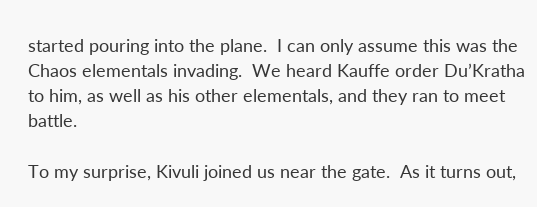started pouring into the plane.  I can only assume this was the Chaos elementals invading.  We heard Kauffe order Du’Kratha to him, as well as his other elementals, and they ran to meet battle.

To my surprise, Kivuli joined us near the gate.  As it turns out,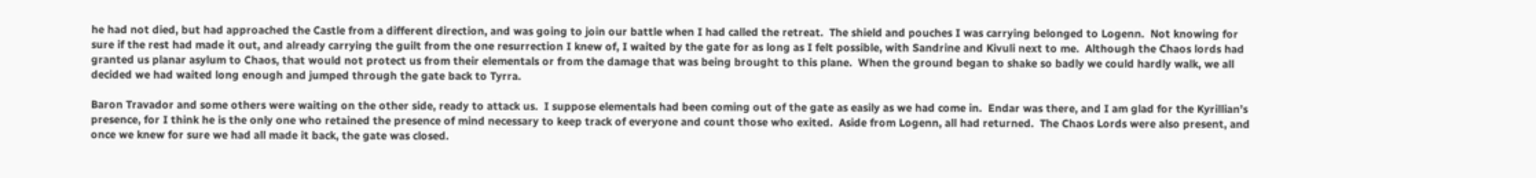he had not died, but had approached the Castle from a different direction, and was going to join our battle when I had called the retreat.  The shield and pouches I was carrying belonged to Logenn.  Not knowing for sure if the rest had made it out, and already carrying the guilt from the one resurrection I knew of, I waited by the gate for as long as I felt possible, with Sandrine and Kivuli next to me.  Although the Chaos lords had granted us planar asylum to Chaos, that would not protect us from their elementals or from the damage that was being brought to this plane.  When the ground began to shake so badly we could hardly walk, we all decided we had waited long enough and jumped through the gate back to Tyrra.

Baron Travador and some others were waiting on the other side, ready to attack us.  I suppose elementals had been coming out of the gate as easily as we had come in.  Endar was there, and I am glad for the Kyrillian’s presence, for I think he is the only one who retained the presence of mind necessary to keep track of everyone and count those who exited.  Aside from Logenn, all had returned.  The Chaos Lords were also present, and once we knew for sure we had all made it back, the gate was closed.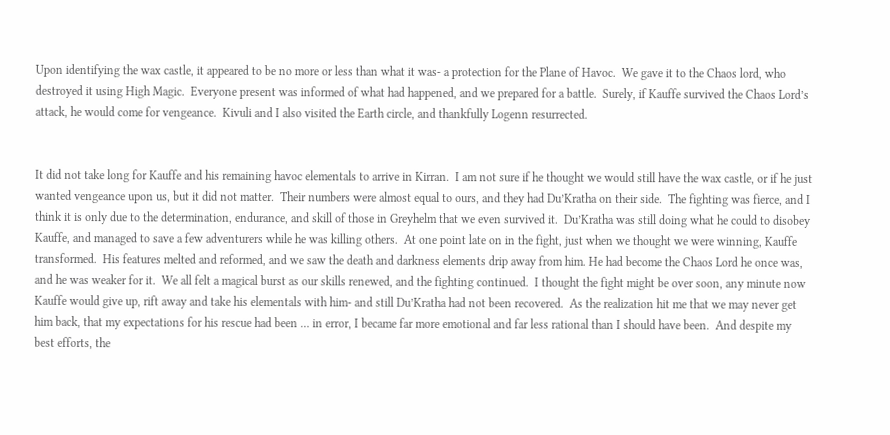Upon identifying the wax castle, it appeared to be no more or less than what it was- a protection for the Plane of Havoc.  We gave it to the Chaos lord, who destroyed it using High Magic.  Everyone present was informed of what had happened, and we prepared for a battle.  Surely, if Kauffe survived the Chaos Lord’s attack, he would come for vengeance.  Kivuli and I also visited the Earth circle, and thankfully Logenn resurrected.


It did not take long for Kauffe and his remaining havoc elementals to arrive in Kirran.  I am not sure if he thought we would still have the wax castle, or if he just wanted vengeance upon us, but it did not matter.  Their numbers were almost equal to ours, and they had Du’Kratha on their side.  The fighting was fierce, and I think it is only due to the determination, endurance, and skill of those in Greyhelm that we even survived it.  Du’Kratha was still doing what he could to disobey Kauffe, and managed to save a few adventurers while he was killing others.  At one point late on in the fight, just when we thought we were winning, Kauffe transformed.  His features melted and reformed, and we saw the death and darkness elements drip away from him. He had become the Chaos Lord he once was, and he was weaker for it.  We all felt a magical burst as our skills renewed, and the fighting continued.  I thought the fight might be over soon, any minute now Kauffe would give up, rift away and take his elementals with him- and still Du’Kratha had not been recovered.  As the realization hit me that we may never get him back, that my expectations for his rescue had been … in error, I became far more emotional and far less rational than I should have been.  And despite my best efforts, the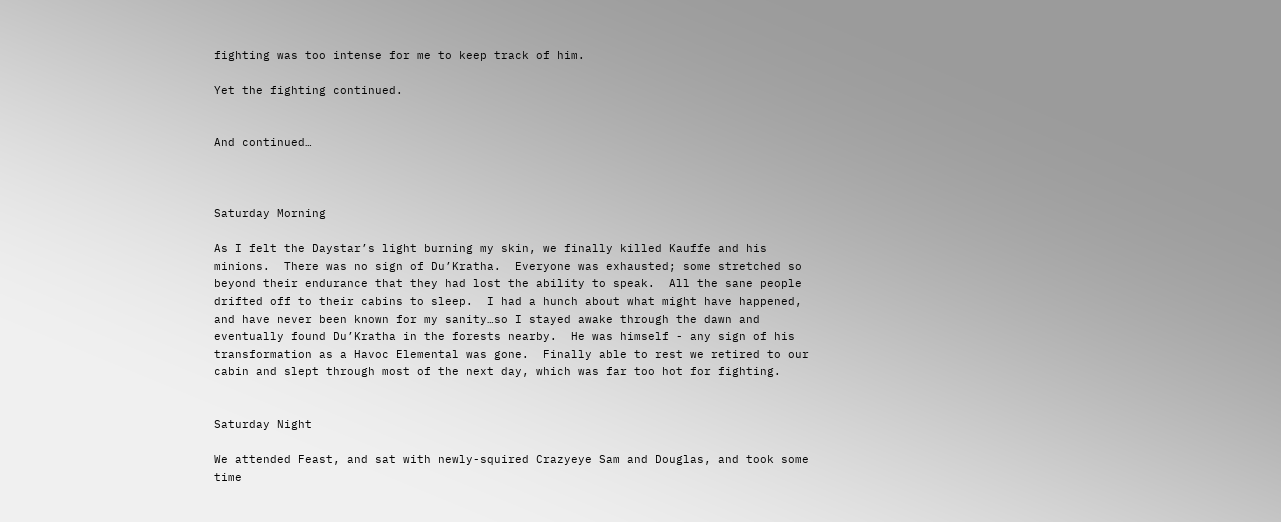fighting was too intense for me to keep track of him.

Yet the fighting continued.


And continued…



Saturday Morning

As I felt the Daystar’s light burning my skin, we finally killed Kauffe and his minions.  There was no sign of Du’Kratha.  Everyone was exhausted; some stretched so beyond their endurance that they had lost the ability to speak.  All the sane people drifted off to their cabins to sleep.  I had a hunch about what might have happened, and have never been known for my sanity…so I stayed awake through the dawn and eventually found Du’Kratha in the forests nearby.  He was himself - any sign of his transformation as a Havoc Elemental was gone.  Finally able to rest we retired to our cabin and slept through most of the next day, which was far too hot for fighting.


Saturday Night

We attended Feast, and sat with newly-squired Crazyeye Sam and Douglas, and took some time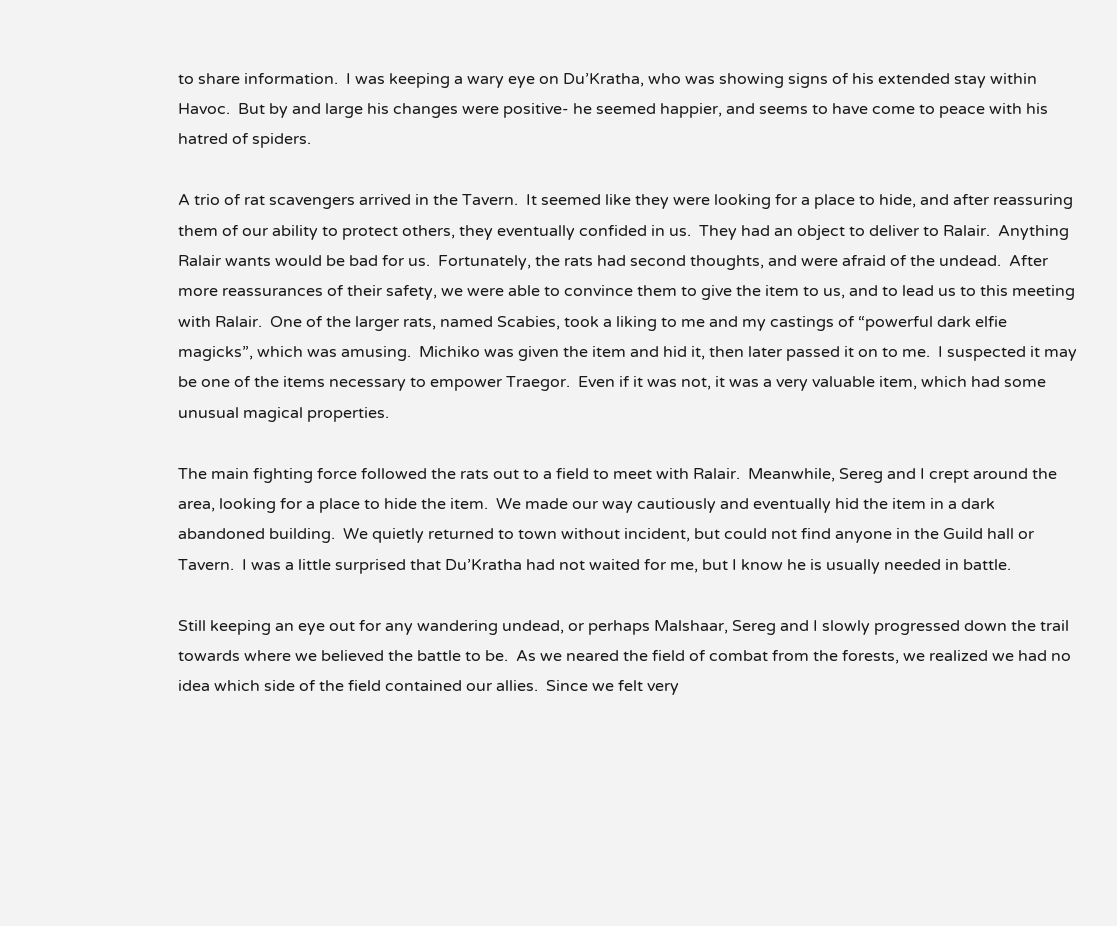to share information.  I was keeping a wary eye on Du’Kratha, who was showing signs of his extended stay within Havoc.  But by and large his changes were positive- he seemed happier, and seems to have come to peace with his hatred of spiders.

A trio of rat scavengers arrived in the Tavern.  It seemed like they were looking for a place to hide, and after reassuring them of our ability to protect others, they eventually confided in us.  They had an object to deliver to Ralair.  Anything Ralair wants would be bad for us.  Fortunately, the rats had second thoughts, and were afraid of the undead.  After more reassurances of their safety, we were able to convince them to give the item to us, and to lead us to this meeting with Ralair.  One of the larger rats, named Scabies, took a liking to me and my castings of “powerful dark elfie magicks”, which was amusing.  Michiko was given the item and hid it, then later passed it on to me.  I suspected it may be one of the items necessary to empower Traegor.  Even if it was not, it was a very valuable item, which had some unusual magical properties.

The main fighting force followed the rats out to a field to meet with Ralair.  Meanwhile, Sereg and I crept around the area, looking for a place to hide the item.  We made our way cautiously and eventually hid the item in a dark abandoned building.  We quietly returned to town without incident, but could not find anyone in the Guild hall or Tavern.  I was a little surprised that Du’Kratha had not waited for me, but I know he is usually needed in battle.

Still keeping an eye out for any wandering undead, or perhaps Malshaar, Sereg and I slowly progressed down the trail towards where we believed the battle to be.  As we neared the field of combat from the forests, we realized we had no idea which side of the field contained our allies.  Since we felt very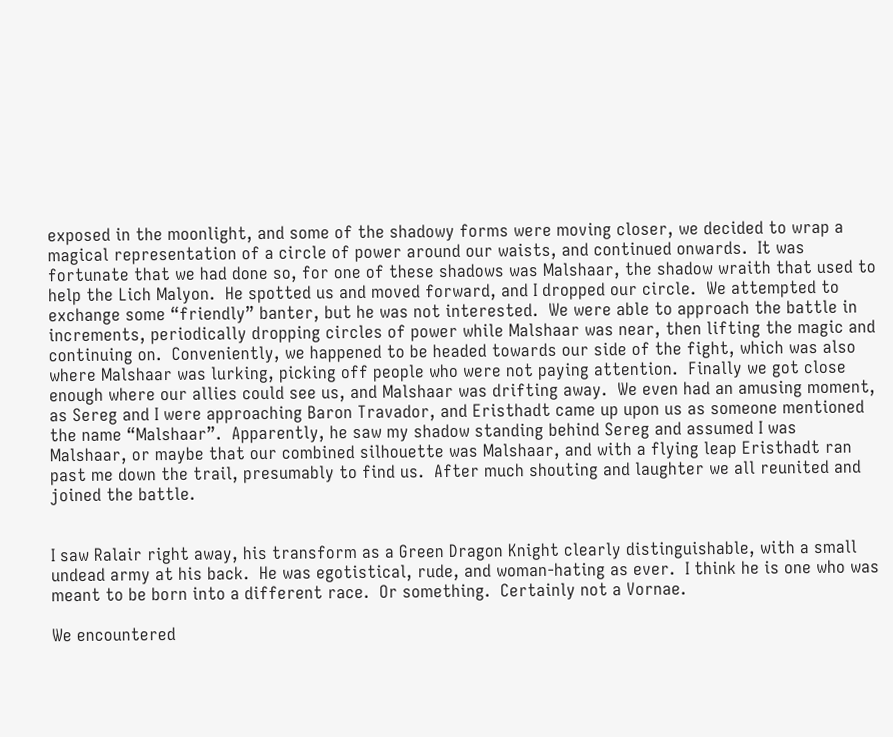exposed in the moonlight, and some of the shadowy forms were moving closer, we decided to wrap a magical representation of a circle of power around our waists, and continued onwards.  It was fortunate that we had done so, for one of these shadows was Malshaar, the shadow wraith that used to help the Lich Malyon.  He spotted us and moved forward, and I dropped our circle.  We attempted to exchange some “friendly” banter, but he was not interested.  We were able to approach the battle in increments, periodically dropping circles of power while Malshaar was near, then lifting the magic and continuing on.  Conveniently, we happened to be headed towards our side of the fight, which was also where Malshaar was lurking, picking off people who were not paying attention.  Finally we got close enough where our allies could see us, and Malshaar was drifting away.  We even had an amusing moment, as Sereg and I were approaching Baron Travador, and Eristhadt came up upon us as someone mentioned the name “Malshaar”.  Apparently, he saw my shadow standing behind Sereg and assumed I was Malshaar, or maybe that our combined silhouette was Malshaar, and with a flying leap Eristhadt ran past me down the trail, presumably to find us.  After much shouting and laughter we all reunited and joined the battle.


I saw Ralair right away, his transform as a Green Dragon Knight clearly distinguishable, with a small undead army at his back.  He was egotistical, rude, and woman-hating as ever.  I think he is one who was meant to be born into a different race.  Or something.  Certainly not a Vornae.

We encountered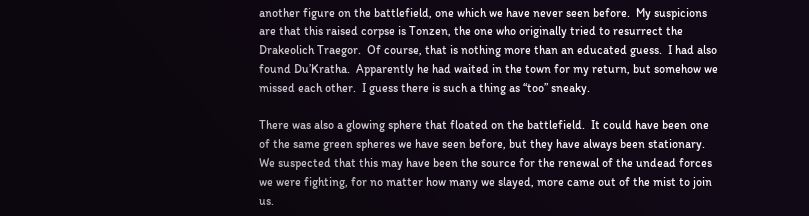another figure on the battlefield, one which we have never seen before.  My suspicions are that this raised corpse is Tonzen, the one who originally tried to resurrect the Drakeolich Traegor.  Of course, that is nothing more than an educated guess.  I had also found Du’Kratha.  Apparently he had waited in the town for my return, but somehow we missed each other.  I guess there is such a thing as “too” sneaky.

There was also a glowing sphere that floated on the battlefield.  It could have been one of the same green spheres we have seen before, but they have always been stationary.   We suspected that this may have been the source for the renewal of the undead forces we were fighting, for no matter how many we slayed, more came out of the mist to join us.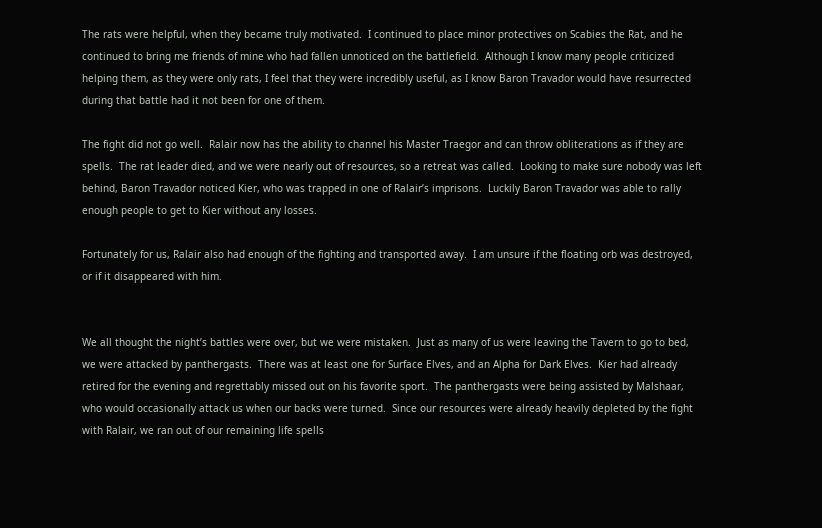The rats were helpful, when they became truly motivated.  I continued to place minor protectives on Scabies the Rat, and he continued to bring me friends of mine who had fallen unnoticed on the battlefield.  Although I know many people criticized helping them, as they were only rats, I feel that they were incredibly useful, as I know Baron Travador would have resurrected during that battle had it not been for one of them.

The fight did not go well.  Ralair now has the ability to channel his Master Traegor and can throw obliterations as if they are spells.  The rat leader died, and we were nearly out of resources, so a retreat was called.  Looking to make sure nobody was left behind, Baron Travador noticed Kier, who was trapped in one of Ralair’s imprisons.  Luckily Baron Travador was able to rally enough people to get to Kier without any losses.

Fortunately for us, Ralair also had enough of the fighting and transported away.  I am unsure if the floating orb was destroyed, or if it disappeared with him.


We all thought the night’s battles were over, but we were mistaken.  Just as many of us were leaving the Tavern to go to bed, we were attacked by panthergasts.  There was at least one for Surface Elves, and an Alpha for Dark Elves.  Kier had already retired for the evening and regrettably missed out on his favorite sport.  The panthergasts were being assisted by Malshaar, who would occasionally attack us when our backs were turned.  Since our resources were already heavily depleted by the fight with Ralair, we ran out of our remaining life spells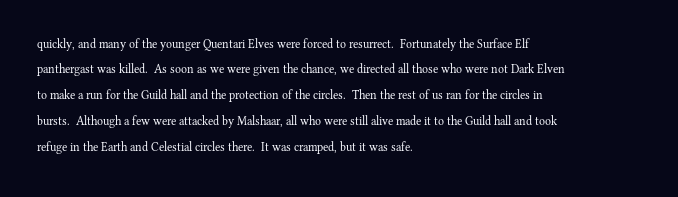quickly, and many of the younger Quentari Elves were forced to resurrect.  Fortunately the Surface Elf panthergast was killed.  As soon as we were given the chance, we directed all those who were not Dark Elven to make a run for the Guild hall and the protection of the circles.  Then the rest of us ran for the circles in bursts.  Although a few were attacked by Malshaar, all who were still alive made it to the Guild hall and took refuge in the Earth and Celestial circles there.  It was cramped, but it was safe.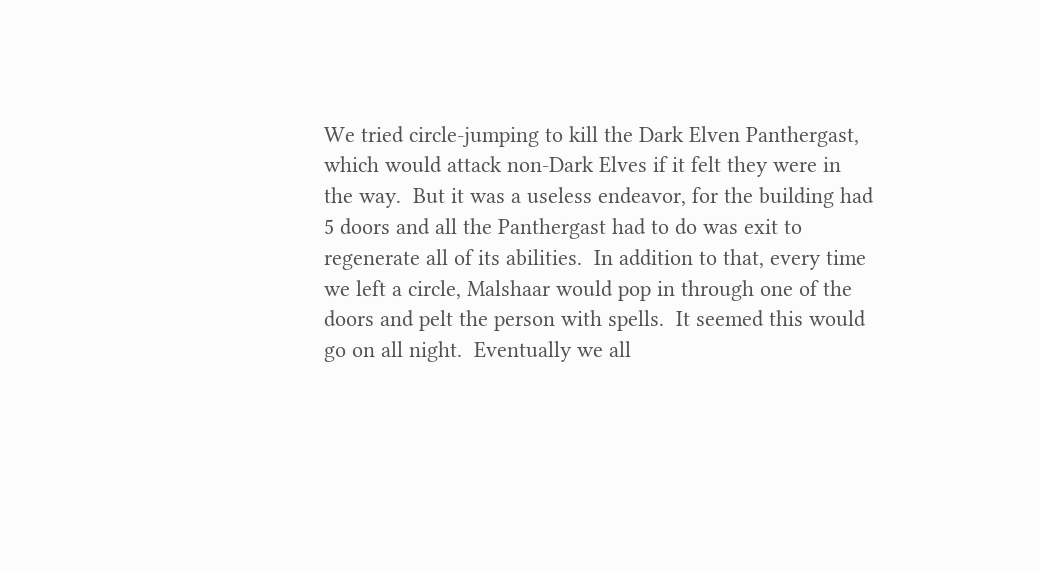We tried circle-jumping to kill the Dark Elven Panthergast, which would attack non-Dark Elves if it felt they were in the way.  But it was a useless endeavor, for the building had 5 doors and all the Panthergast had to do was exit to regenerate all of its abilities.  In addition to that, every time we left a circle, Malshaar would pop in through one of the doors and pelt the person with spells.  It seemed this would go on all night.  Eventually we all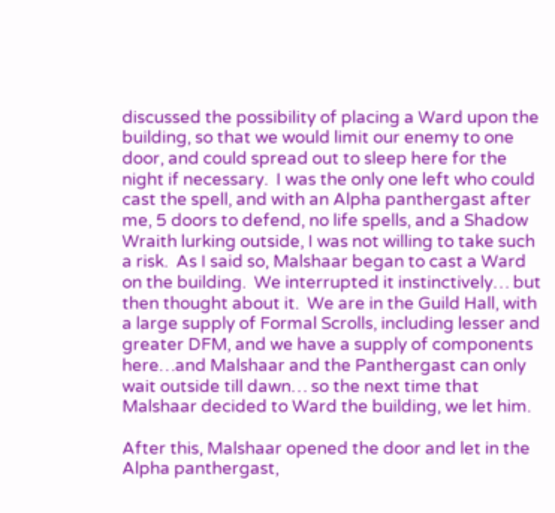discussed the possibility of placing a Ward upon the building, so that we would limit our enemy to one door, and could spread out to sleep here for the night if necessary.  I was the only one left who could cast the spell, and with an Alpha panthergast after me, 5 doors to defend, no life spells, and a Shadow Wraith lurking outside, I was not willing to take such a risk.  As I said so, Malshaar began to cast a Ward on the building.  We interrupted it instinctively… but then thought about it.  We are in the Guild Hall, with a large supply of Formal Scrolls, including lesser and greater DFM, and we have a supply of components here…and Malshaar and the Panthergast can only wait outside till dawn… so the next time that Malshaar decided to Ward the building, we let him.

After this, Malshaar opened the door and let in the Alpha panthergast,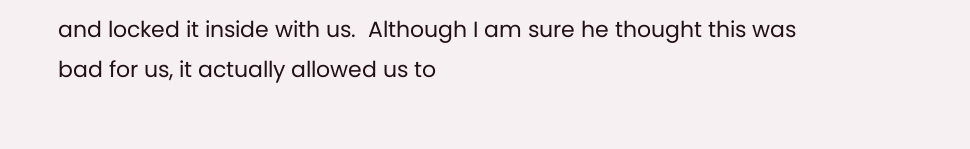and locked it inside with us.  Although I am sure he thought this was bad for us, it actually allowed us to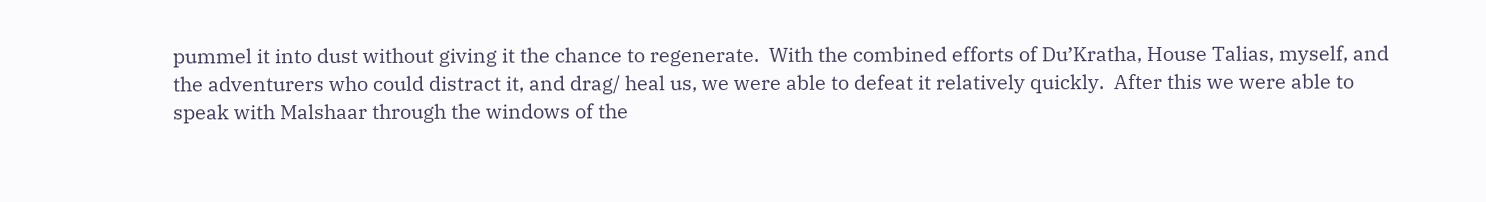pummel it into dust without giving it the chance to regenerate.  With the combined efforts of Du’Kratha, House Talias, myself, and the adventurers who could distract it, and drag/ heal us, we were able to defeat it relatively quickly.  After this we were able to speak with Malshaar through the windows of the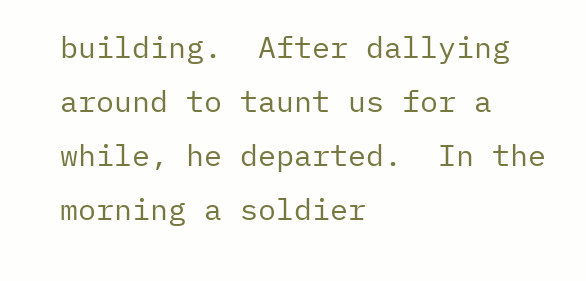building.  After dallying around to taunt us for a while, he departed.  In the morning a soldier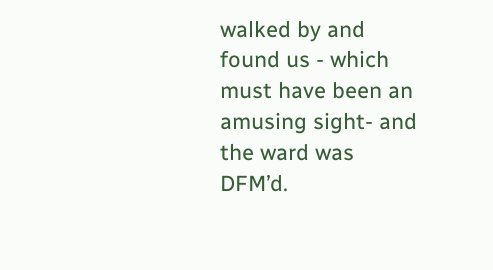walked by and found us - which must have been an amusing sight- and the ward was DFM’d.